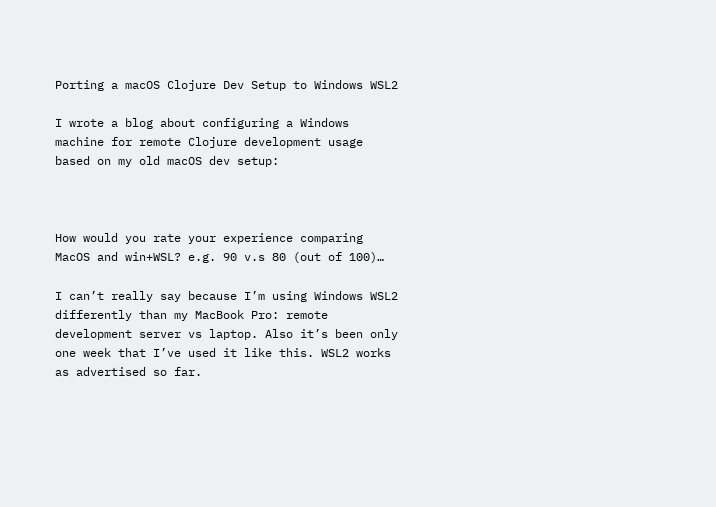Porting a macOS Clojure Dev Setup to Windows WSL2

I wrote a blog about configuring a Windows machine for remote Clojure development usage based on my old macOS dev setup:



How would you rate your experience comparing MacOS and win+WSL? e.g. 90 v.s 80 (out of 100)…

I can’t really say because I’m using Windows WSL2 differently than my MacBook Pro: remote development server vs laptop. Also it’s been only one week that I’ve used it like this. WSL2 works as advertised so far.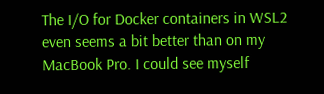The I/O for Docker containers in WSL2 even seems a bit better than on my MacBook Pro. I could see myself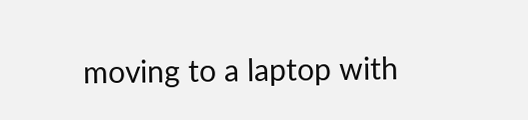moving to a laptop with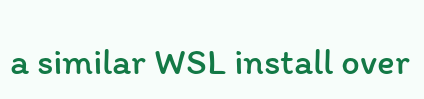a similar WSL install over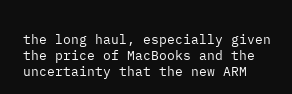the long haul, especially given the price of MacBooks and the uncertainty that the new ARM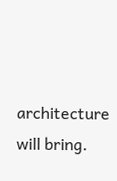architecture will bring.